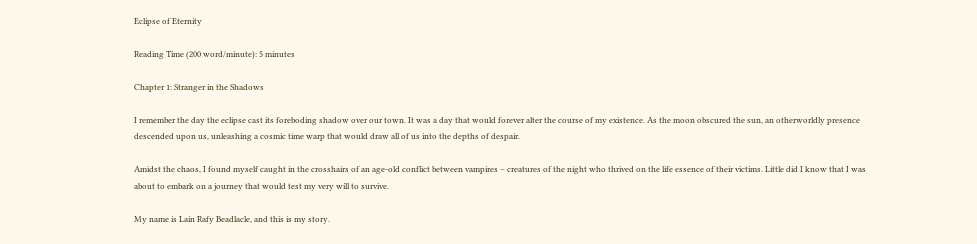Eclipse of Eternity

Reading Time (200 word/minute): 5 minutes

Chapter 1: Stranger in the Shadows

I remember the day the eclipse cast its foreboding shadow over our town. It was a day that would forever alter the course of my existence. As the moon obscured the sun, an otherworldly presence descended upon us, unleashing a cosmic time warp that would draw all of us into the depths of despair.

Amidst the chaos, I found myself caught in the crosshairs of an age-old conflict between vampires – creatures of the night who thrived on the life essence of their victims. Little did I know that I was about to embark on a journey that would test my very will to survive.

My name is Lain Rafy Beadlacle, and this is my story.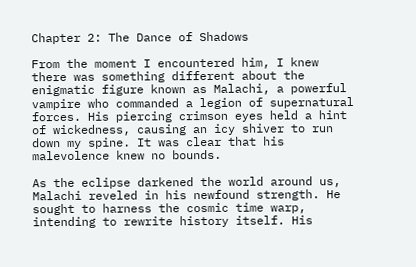Chapter 2: The Dance of Shadows

From the moment I encountered him, I knew there was something different about the enigmatic figure known as Malachi, a powerful vampire who commanded a legion of supernatural forces. His piercing crimson eyes held a hint of wickedness, causing an icy shiver to run down my spine. It was clear that his malevolence knew no bounds.

As the eclipse darkened the world around us, Malachi reveled in his newfound strength. He sought to harness the cosmic time warp, intending to rewrite history itself. His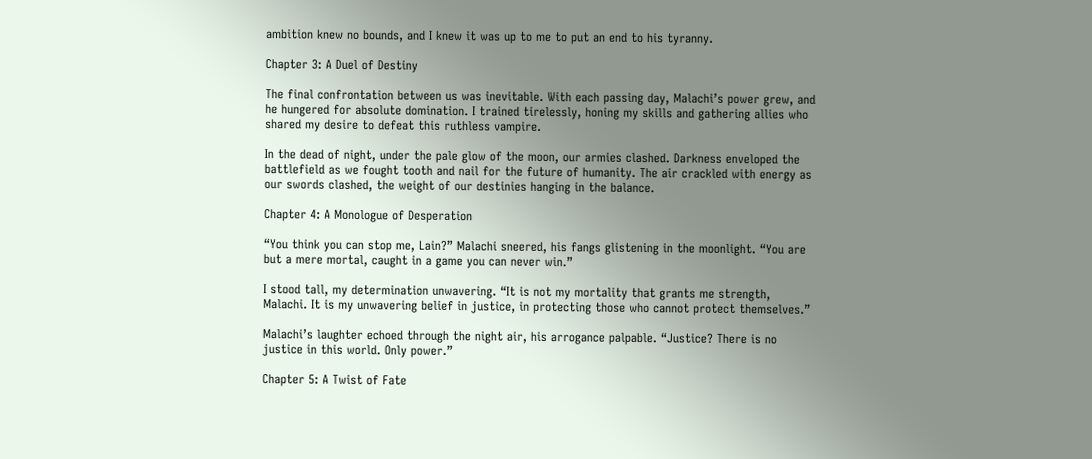ambition knew no bounds, and I knew it was up to me to put an end to his tyranny.

Chapter 3: A Duel of Destiny

The final confrontation between us was inevitable. With each passing day, Malachi’s power grew, and he hungered for absolute domination. I trained tirelessly, honing my skills and gathering allies who shared my desire to defeat this ruthless vampire.

In the dead of night, under the pale glow of the moon, our armies clashed. Darkness enveloped the battlefield as we fought tooth and nail for the future of humanity. The air crackled with energy as our swords clashed, the weight of our destinies hanging in the balance.

Chapter 4: A Monologue of Desperation

“You think you can stop me, Lain?” Malachi sneered, his fangs glistening in the moonlight. “You are but a mere mortal, caught in a game you can never win.”

I stood tall, my determination unwavering. “It is not my mortality that grants me strength, Malachi. It is my unwavering belief in justice, in protecting those who cannot protect themselves.”

Malachi’s laughter echoed through the night air, his arrogance palpable. “Justice? There is no justice in this world. Only power.”

Chapter 5: A Twist of Fate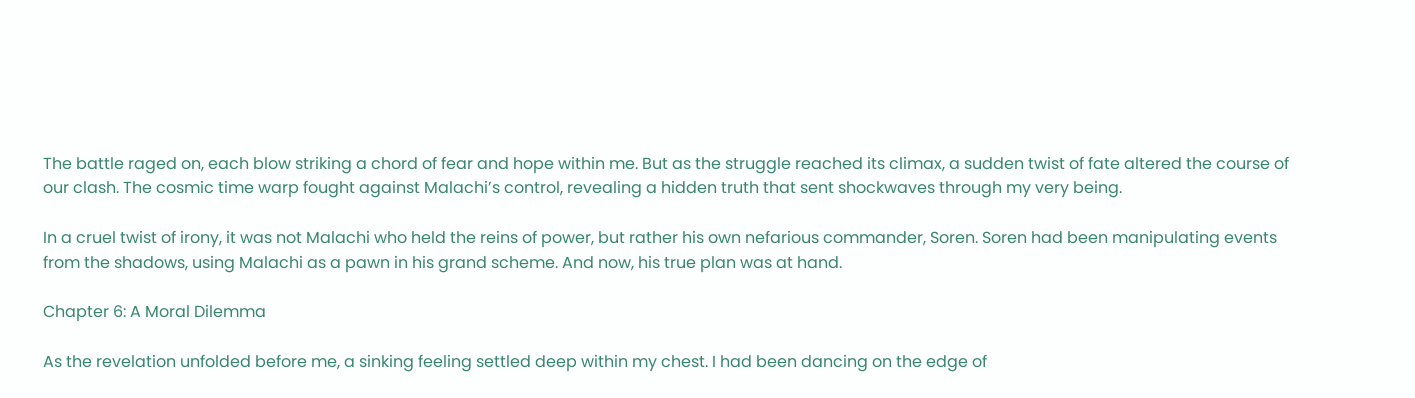The battle raged on, each blow striking a chord of fear and hope within me. But as the struggle reached its climax, a sudden twist of fate altered the course of our clash. The cosmic time warp fought against Malachi’s control, revealing a hidden truth that sent shockwaves through my very being.

In a cruel twist of irony, it was not Malachi who held the reins of power, but rather his own nefarious commander, Soren. Soren had been manipulating events from the shadows, using Malachi as a pawn in his grand scheme. And now, his true plan was at hand.

Chapter 6: A Moral Dilemma

As the revelation unfolded before me, a sinking feeling settled deep within my chest. I had been dancing on the edge of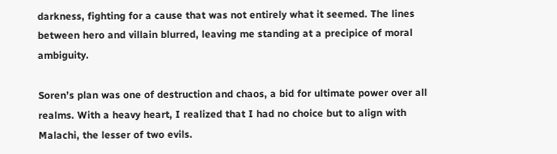darkness, fighting for a cause that was not entirely what it seemed. The lines between hero and villain blurred, leaving me standing at a precipice of moral ambiguity.

Soren’s plan was one of destruction and chaos, a bid for ultimate power over all realms. With a heavy heart, I realized that I had no choice but to align with Malachi, the lesser of two evils.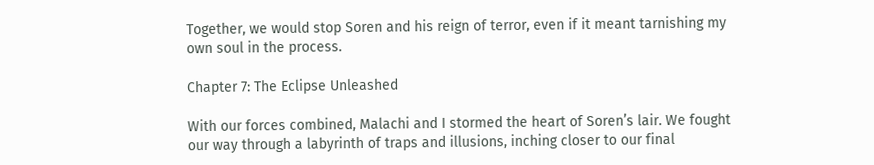Together, we would stop Soren and his reign of terror, even if it meant tarnishing my own soul in the process.

Chapter 7: The Eclipse Unleashed

With our forces combined, Malachi and I stormed the heart of Soren’s lair. We fought our way through a labyrinth of traps and illusions, inching closer to our final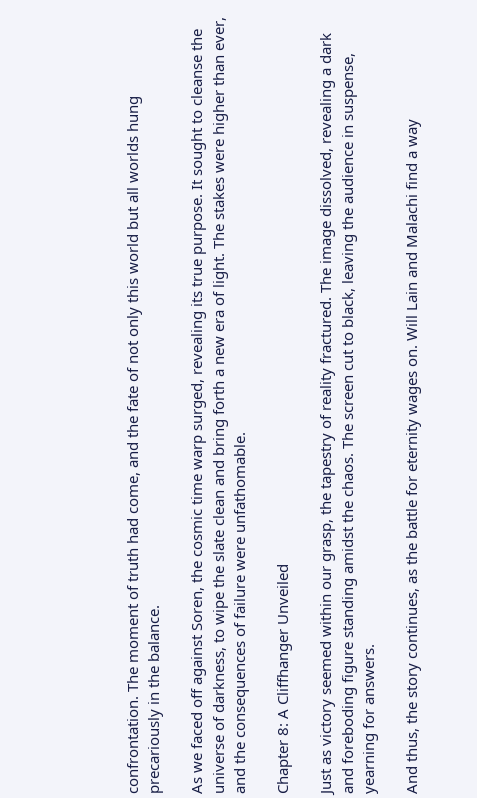confrontation. The moment of truth had come, and the fate of not only this world but all worlds hung precariously in the balance.

As we faced off against Soren, the cosmic time warp surged, revealing its true purpose. It sought to cleanse the universe of darkness, to wipe the slate clean and bring forth a new era of light. The stakes were higher than ever, and the consequences of failure were unfathomable.

Chapter 8: A Cliffhanger Unveiled

Just as victory seemed within our grasp, the tapestry of reality fractured. The image dissolved, revealing a dark and foreboding figure standing amidst the chaos. The screen cut to black, leaving the audience in suspense, yearning for answers.

And thus, the story continues, as the battle for eternity wages on. Will Lain and Malachi find a way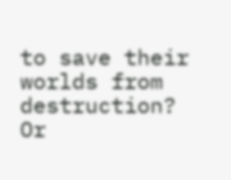to save their worlds from destruction? Or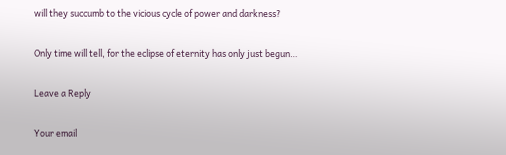will they succumb to the vicious cycle of power and darkness?

Only time will tell, for the eclipse of eternity has only just begun…

Leave a Reply

Your email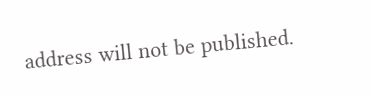address will not be published.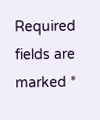Required fields are marked *